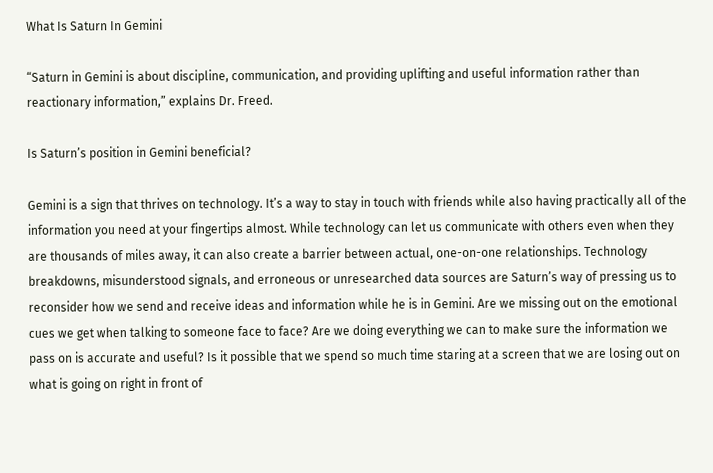What Is Saturn In Gemini

“Saturn in Gemini is about discipline, communication, and providing uplifting and useful information rather than reactionary information,” explains Dr. Freed.

Is Saturn’s position in Gemini beneficial?

Gemini is a sign that thrives on technology. It’s a way to stay in touch with friends while also having practically all of the information you need at your fingertips almost. While technology can let us communicate with others even when they are thousands of miles away, it can also create a barrier between actual, one-on-one relationships. Technology breakdowns, misunderstood signals, and erroneous or unresearched data sources are Saturn’s way of pressing us to reconsider how we send and receive ideas and information while he is in Gemini. Are we missing out on the emotional cues we get when talking to someone face to face? Are we doing everything we can to make sure the information we pass on is accurate and useful? Is it possible that we spend so much time staring at a screen that we are losing out on what is going on right in front of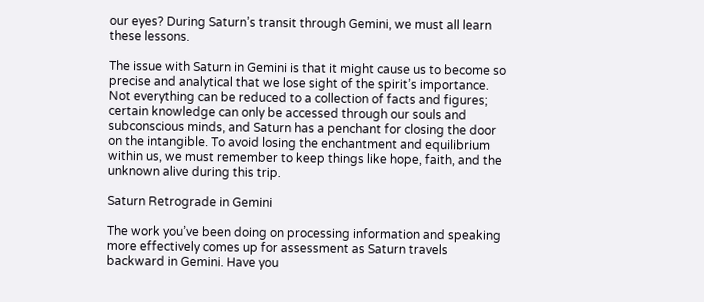our eyes? During Saturn’s transit through Gemini, we must all learn these lessons.

The issue with Saturn in Gemini is that it might cause us to become so precise and analytical that we lose sight of the spirit’s importance. Not everything can be reduced to a collection of facts and figures; certain knowledge can only be accessed through our souls and subconscious minds, and Saturn has a penchant for closing the door on the intangible. To avoid losing the enchantment and equilibrium within us, we must remember to keep things like hope, faith, and the unknown alive during this trip.

Saturn Retrograde in Gemini

The work you’ve been doing on processing information and speaking more effectively comes up for assessment as Saturn travels backward in Gemini. Have you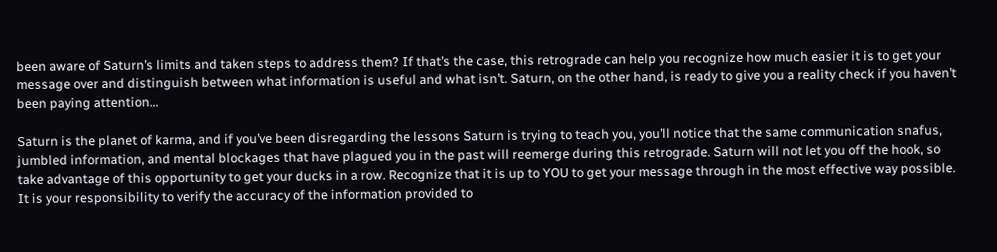been aware of Saturn’s limits and taken steps to address them? If that’s the case, this retrograde can help you recognize how much easier it is to get your message over and distinguish between what information is useful and what isn’t. Saturn, on the other hand, is ready to give you a reality check if you haven’t been paying attention…

Saturn is the planet of karma, and if you’ve been disregarding the lessons Saturn is trying to teach you, you’ll notice that the same communication snafus, jumbled information, and mental blockages that have plagued you in the past will reemerge during this retrograde. Saturn will not let you off the hook, so take advantage of this opportunity to get your ducks in a row. Recognize that it is up to YOU to get your message through in the most effective way possible. It is your responsibility to verify the accuracy of the information provided to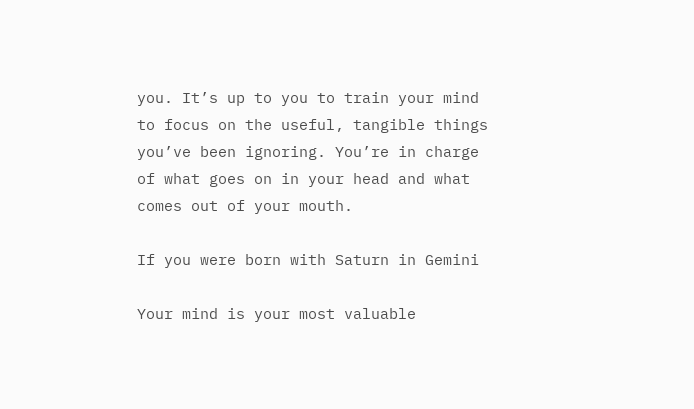you. It’s up to you to train your mind to focus on the useful, tangible things you’ve been ignoring. You’re in charge of what goes on in your head and what comes out of your mouth.

If you were born with Saturn in Gemini

Your mind is your most valuable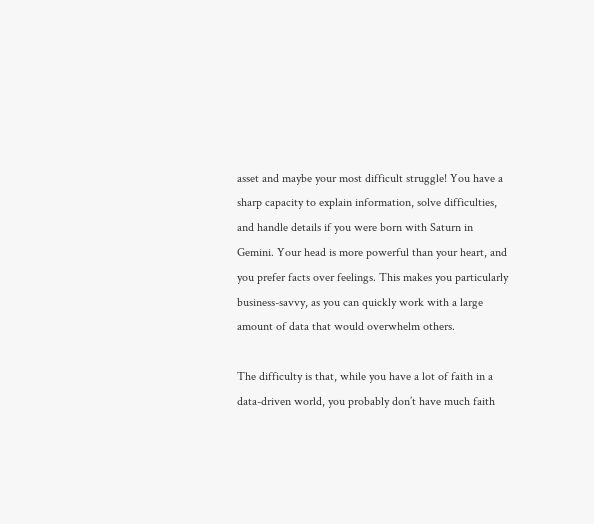asset and maybe your most difficult struggle! You have a sharp capacity to explain information, solve difficulties, and handle details if you were born with Saturn in Gemini. Your head is more powerful than your heart, and you prefer facts over feelings. This makes you particularly business-savvy, as you can quickly work with a large amount of data that would overwhelm others.

The difficulty is that, while you have a lot of faith in a data-driven world, you probably don’t have much faith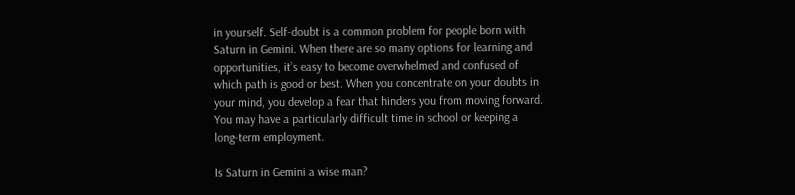in yourself. Self-doubt is a common problem for people born with Saturn in Gemini. When there are so many options for learning and opportunities, it’s easy to become overwhelmed and confused of which path is good or best. When you concentrate on your doubts in your mind, you develop a fear that hinders you from moving forward. You may have a particularly difficult time in school or keeping a long-term employment.

Is Saturn in Gemini a wise man?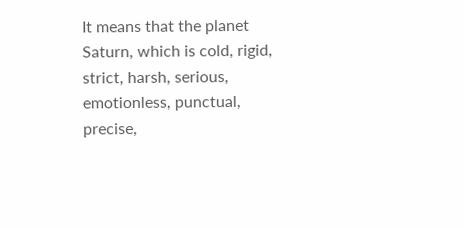It means that the planet Saturn, which is cold, rigid, strict, harsh, serious, emotionless, punctual, precise,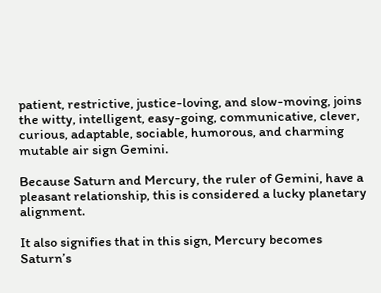patient, restrictive, justice-loving, and slow-moving, joins the witty, intelligent, easy-going, communicative, clever, curious, adaptable, sociable, humorous, and charming mutable air sign Gemini.

Because Saturn and Mercury, the ruler of Gemini, have a pleasant relationship, this is considered a lucky planetary alignment.

It also signifies that in this sign, Mercury becomes Saturn’s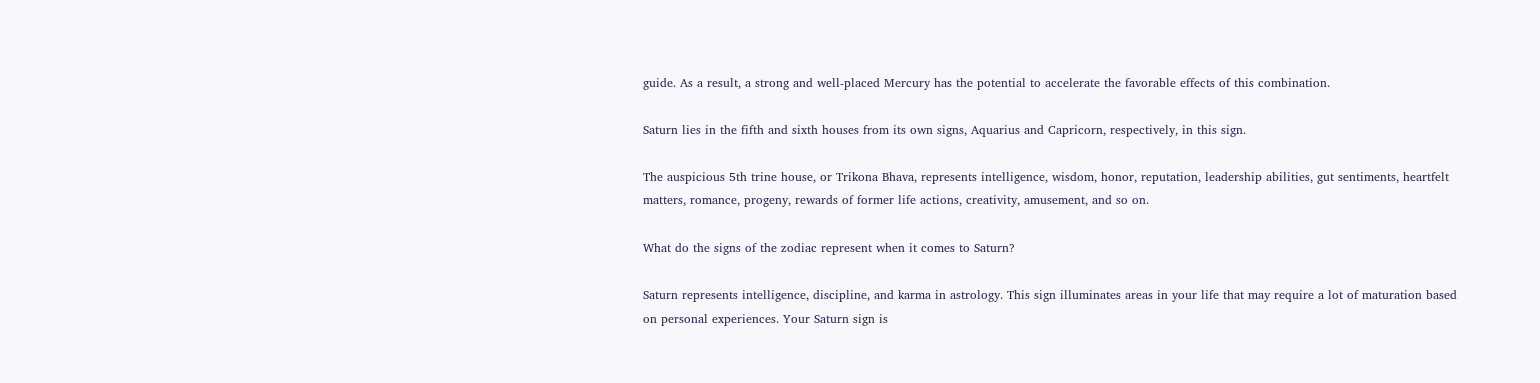guide. As a result, a strong and well-placed Mercury has the potential to accelerate the favorable effects of this combination.

Saturn lies in the fifth and sixth houses from its own signs, Aquarius and Capricorn, respectively, in this sign.

The auspicious 5th trine house, or Trikona Bhava, represents intelligence, wisdom, honor, reputation, leadership abilities, gut sentiments, heartfelt matters, romance, progeny, rewards of former life actions, creativity, amusement, and so on.

What do the signs of the zodiac represent when it comes to Saturn?

Saturn represents intelligence, discipline, and karma in astrology. This sign illuminates areas in your life that may require a lot of maturation based on personal experiences. Your Saturn sign is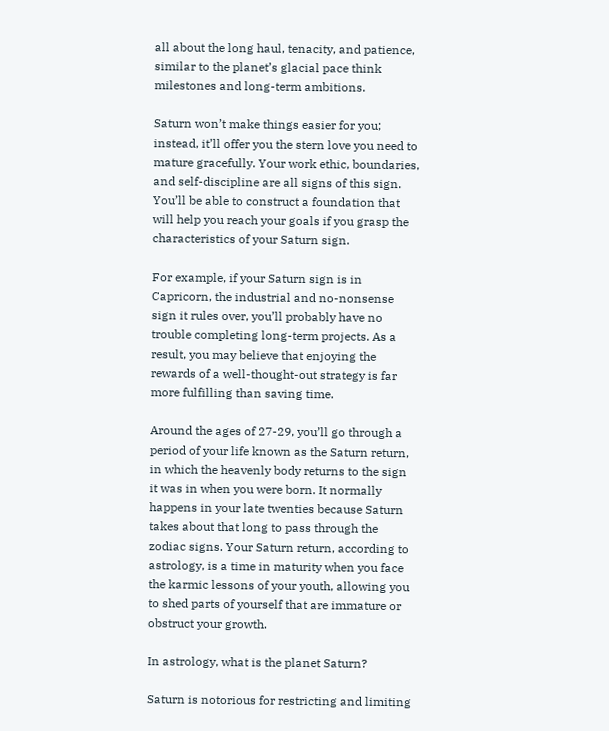all about the long haul, tenacity, and patience, similar to the planet’s glacial pace think milestones and long-term ambitions.

Saturn won’t make things easier for you; instead, it’ll offer you the stern love you need to mature gracefully. Your work ethic, boundaries, and self-discipline are all signs of this sign. You’ll be able to construct a foundation that will help you reach your goals if you grasp the characteristics of your Saturn sign.

For example, if your Saturn sign is in Capricorn, the industrial and no-nonsense sign it rules over, you’ll probably have no trouble completing long-term projects. As a result, you may believe that enjoying the rewards of a well-thought-out strategy is far more fulfilling than saving time.

Around the ages of 27-29, you’ll go through a period of your life known as the Saturn return, in which the heavenly body returns to the sign it was in when you were born. It normally happens in your late twenties because Saturn takes about that long to pass through the zodiac signs. Your Saturn return, according to astrology, is a time in maturity when you face the karmic lessons of your youth, allowing you to shed parts of yourself that are immature or obstruct your growth.

In astrology, what is the planet Saturn?

Saturn is notorious for restricting and limiting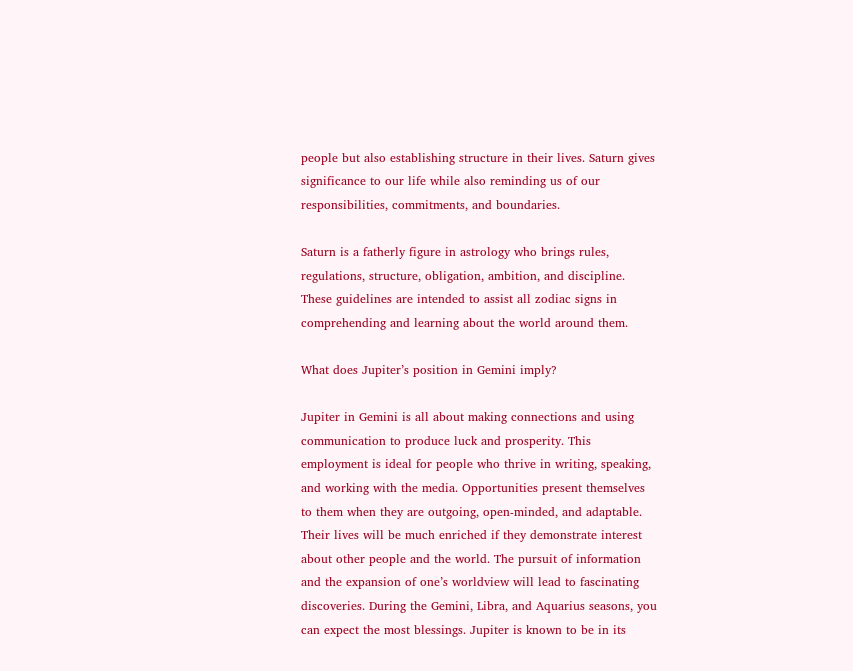people but also establishing structure in their lives. Saturn gives significance to our life while also reminding us of our responsibilities, commitments, and boundaries.

Saturn is a fatherly figure in astrology who brings rules, regulations, structure, obligation, ambition, and discipline. These guidelines are intended to assist all zodiac signs in comprehending and learning about the world around them.

What does Jupiter’s position in Gemini imply?

Jupiter in Gemini is all about making connections and using communication to produce luck and prosperity. This employment is ideal for people who thrive in writing, speaking, and working with the media. Opportunities present themselves to them when they are outgoing, open-minded, and adaptable. Their lives will be much enriched if they demonstrate interest about other people and the world. The pursuit of information and the expansion of one’s worldview will lead to fascinating discoveries. During the Gemini, Libra, and Aquarius seasons, you can expect the most blessings. Jupiter is known to be in its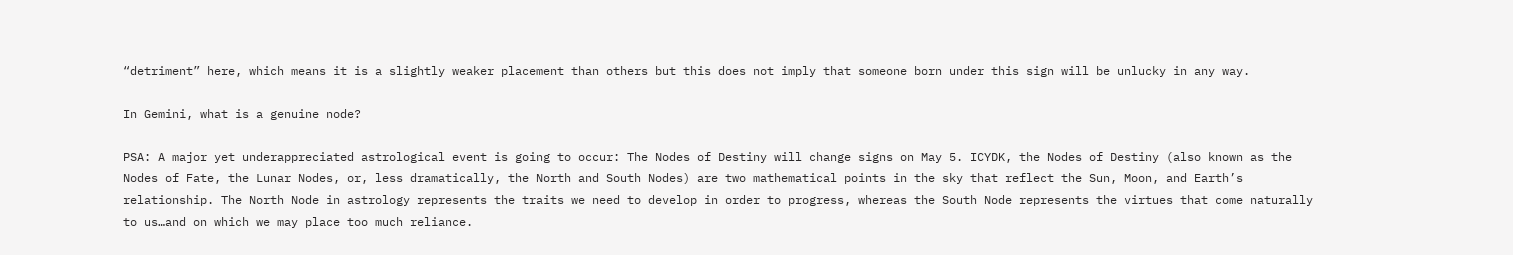“detriment” here, which means it is a slightly weaker placement than others but this does not imply that someone born under this sign will be unlucky in any way.

In Gemini, what is a genuine node?

PSA: A major yet underappreciated astrological event is going to occur: The Nodes of Destiny will change signs on May 5. ICYDK, the Nodes of Destiny (also known as the Nodes of Fate, the Lunar Nodes, or, less dramatically, the North and South Nodes) are two mathematical points in the sky that reflect the Sun, Moon, and Earth’s relationship. The North Node in astrology represents the traits we need to develop in order to progress, whereas the South Node represents the virtues that come naturally to us…and on which we may place too much reliance.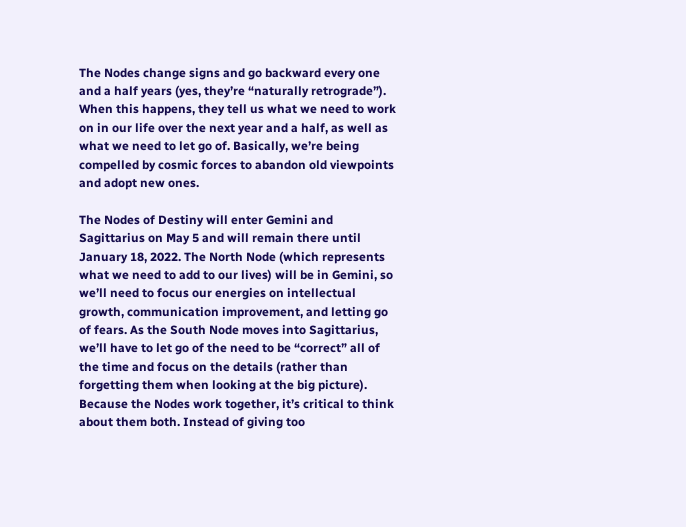The Nodes change signs and go backward every one and a half years (yes, they’re “naturally retrograde”). When this happens, they tell us what we need to work on in our life over the next year and a half, as well as what we need to let go of. Basically, we’re being compelled by cosmic forces to abandon old viewpoints and adopt new ones.

The Nodes of Destiny will enter Gemini and Sagittarius on May 5 and will remain there until January 18, 2022. The North Node (which represents what we need to add to our lives) will be in Gemini, so we’ll need to focus our energies on intellectual growth, communication improvement, and letting go of fears. As the South Node moves into Sagittarius, we’ll have to let go of the need to be “correct” all of the time and focus on the details (rather than forgetting them when looking at the big picture). Because the Nodes work together, it’s critical to think about them both. Instead of giving too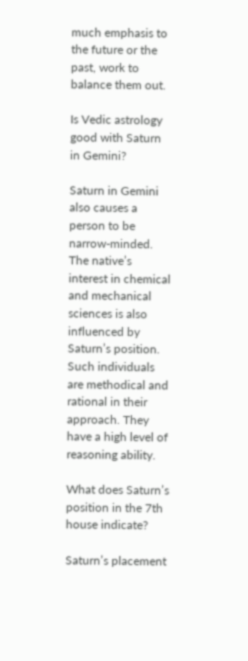much emphasis to the future or the past, work to balance them out.

Is Vedic astrology good with Saturn in Gemini?

Saturn in Gemini also causes a person to be narrow-minded. The native’s interest in chemical and mechanical sciences is also influenced by Saturn’s position. Such individuals are methodical and rational in their approach. They have a high level of reasoning ability.

What does Saturn’s position in the 7th house indicate?

Saturn’s placement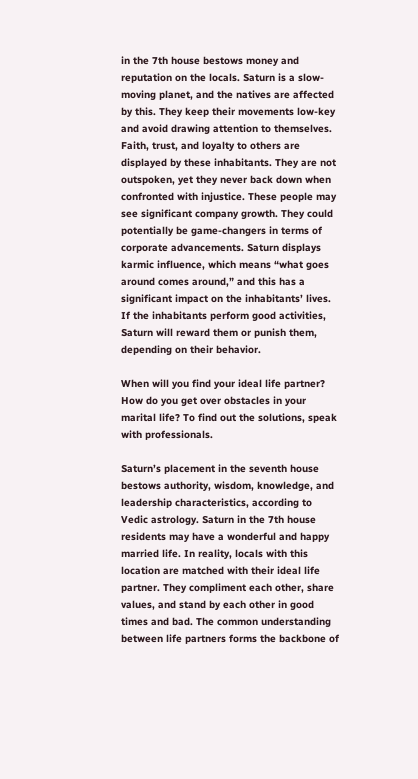in the 7th house bestows money and reputation on the locals. Saturn is a slow-moving planet, and the natives are affected by this. They keep their movements low-key and avoid drawing attention to themselves. Faith, trust, and loyalty to others are displayed by these inhabitants. They are not outspoken, yet they never back down when confronted with injustice. These people may see significant company growth. They could potentially be game-changers in terms of corporate advancements. Saturn displays karmic influence, which means “what goes around comes around,” and this has a significant impact on the inhabitants’ lives. If the inhabitants perform good activities, Saturn will reward them or punish them, depending on their behavior.

When will you find your ideal life partner? How do you get over obstacles in your marital life? To find out the solutions, speak with professionals.

Saturn’s placement in the seventh house bestows authority, wisdom, knowledge, and leadership characteristics, according to Vedic astrology. Saturn in the 7th house residents may have a wonderful and happy married life. In reality, locals with this location are matched with their ideal life partner. They compliment each other, share values, and stand by each other in good times and bad. The common understanding between life partners forms the backbone of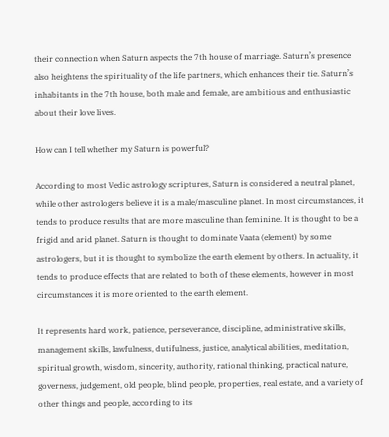their connection when Saturn aspects the 7th house of marriage. Saturn’s presence also heightens the spirituality of the life partners, which enhances their tie. Saturn’s inhabitants in the 7th house, both male and female, are ambitious and enthusiastic about their love lives.

How can I tell whether my Saturn is powerful?

According to most Vedic astrology scriptures, Saturn is considered a neutral planet, while other astrologers believe it is a male/masculine planet. In most circumstances, it tends to produce results that are more masculine than feminine. It is thought to be a frigid and arid planet. Saturn is thought to dominate Vaata (element) by some astrologers, but it is thought to symbolize the earth element by others. In actuality, it tends to produce effects that are related to both of these elements, however in most circumstances it is more oriented to the earth element.

It represents hard work, patience, perseverance, discipline, administrative skills, management skills, lawfulness, dutifulness, justice, analytical abilities, meditation, spiritual growth, wisdom, sincerity, authority, rational thinking, practical nature, governess, judgement, old people, blind people, properties, real estate, and a variety of other things and people, according to its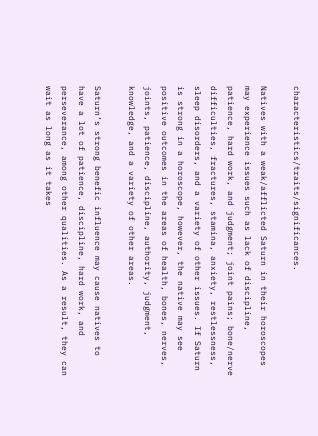characteristics/traits/significances.

Natives with a weak/afflicted Saturn in their horoscopes may experience issues such as lack of discipline, patience, hard work, and judgment; joint pains; bone/nerve difficulties, fractures, stamina, anxiety, restlessness, sleep disorders, and a variety of other issues. If Saturn is strong in a horoscope, however, the native may see positive outcomes in the areas of health, bones, nerves, joints, patience, discipline, authority, judgment, knowledge, and a variety of other areas.

Saturn’s strong benefic influence may cause natives to have a lot of patience, discipline, hard work, and perseverance, among other qualities. As a result, they can wait as long as it takes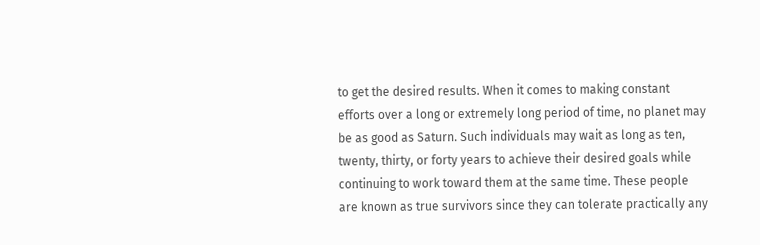to get the desired results. When it comes to making constant efforts over a long or extremely long period of time, no planet may be as good as Saturn. Such individuals may wait as long as ten, twenty, thirty, or forty years to achieve their desired goals while continuing to work toward them at the same time. These people are known as true survivors since they can tolerate practically any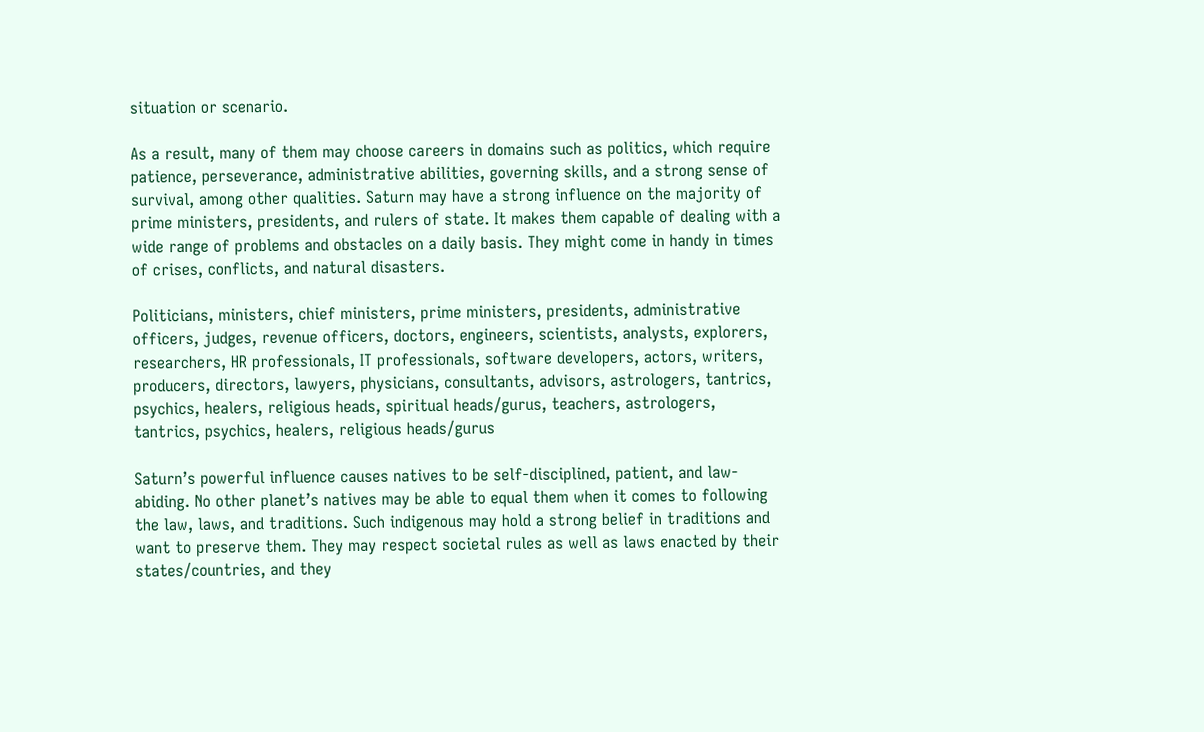situation or scenario.

As a result, many of them may choose careers in domains such as politics, which require patience, perseverance, administrative abilities, governing skills, and a strong sense of survival, among other qualities. Saturn may have a strong influence on the majority of prime ministers, presidents, and rulers of state. It makes them capable of dealing with a wide range of problems and obstacles on a daily basis. They might come in handy in times of crises, conflicts, and natural disasters.

Politicians, ministers, chief ministers, prime ministers, presidents, administrative officers, judges, revenue officers, doctors, engineers, scientists, analysts, explorers, researchers, HR professionals, IT professionals, software developers, actors, writers, producers, directors, lawyers, physicians, consultants, advisors, astrologers, tantrics, psychics, healers, religious heads, spiritual heads/gurus, teachers, astrologers, tantrics, psychics, healers, religious heads/gurus

Saturn’s powerful influence causes natives to be self-disciplined, patient, and law-abiding. No other planet’s natives may be able to equal them when it comes to following the law, laws, and traditions. Such indigenous may hold a strong belief in traditions and want to preserve them. They may respect societal rules as well as laws enacted by their states/countries, and they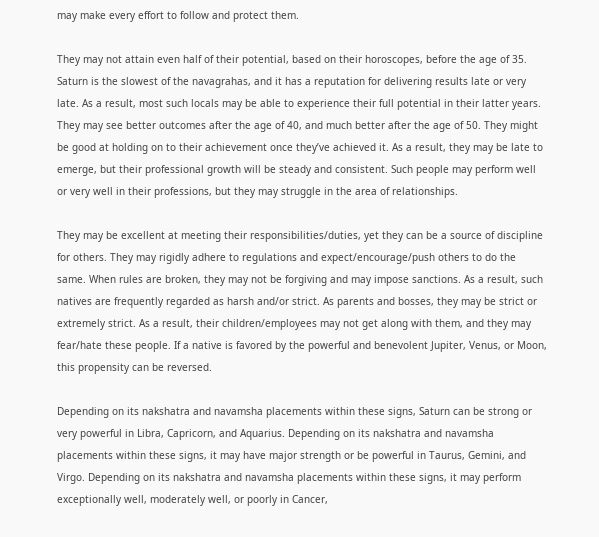may make every effort to follow and protect them.

They may not attain even half of their potential, based on their horoscopes, before the age of 35. Saturn is the slowest of the navagrahas, and it has a reputation for delivering results late or very late. As a result, most such locals may be able to experience their full potential in their latter years. They may see better outcomes after the age of 40, and much better after the age of 50. They might be good at holding on to their achievement once they’ve achieved it. As a result, they may be late to emerge, but their professional growth will be steady and consistent. Such people may perform well or very well in their professions, but they may struggle in the area of relationships.

They may be excellent at meeting their responsibilities/duties, yet they can be a source of discipline for others. They may rigidly adhere to regulations and expect/encourage/push others to do the same. When rules are broken, they may not be forgiving and may impose sanctions. As a result, such natives are frequently regarded as harsh and/or strict. As parents and bosses, they may be strict or extremely strict. As a result, their children/employees may not get along with them, and they may fear/hate these people. If a native is favored by the powerful and benevolent Jupiter, Venus, or Moon, this propensity can be reversed.

Depending on its nakshatra and navamsha placements within these signs, Saturn can be strong or very powerful in Libra, Capricorn, and Aquarius. Depending on its nakshatra and navamsha placements within these signs, it may have major strength or be powerful in Taurus, Gemini, and Virgo. Depending on its nakshatra and navamsha placements within these signs, it may perform exceptionally well, moderately well, or poorly in Cancer,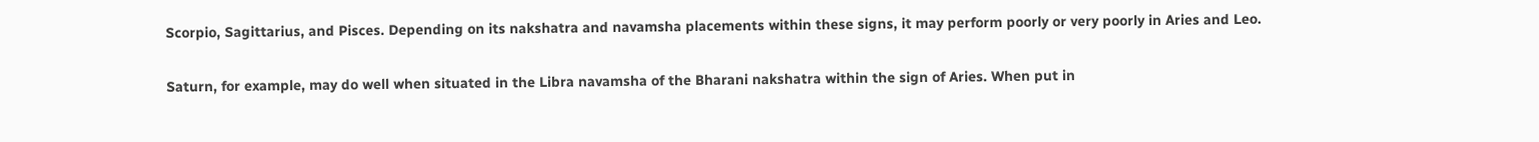Scorpio, Sagittarius, and Pisces. Depending on its nakshatra and navamsha placements within these signs, it may perform poorly or very poorly in Aries and Leo.

Saturn, for example, may do well when situated in the Libra navamsha of the Bharani nakshatra within the sign of Aries. When put in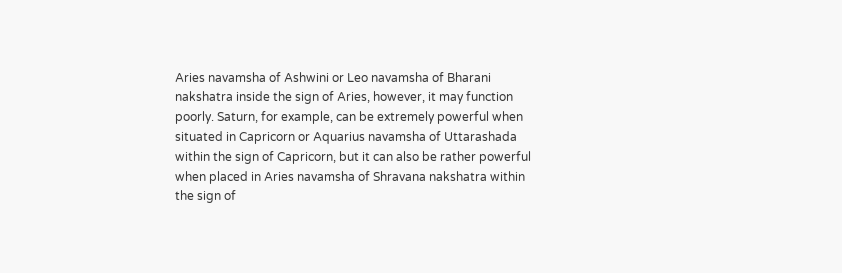Aries navamsha of Ashwini or Leo navamsha of Bharani nakshatra inside the sign of Aries, however, it may function poorly. Saturn, for example, can be extremely powerful when situated in Capricorn or Aquarius navamsha of Uttarashada within the sign of Capricorn, but it can also be rather powerful when placed in Aries navamsha of Shravana nakshatra within the sign of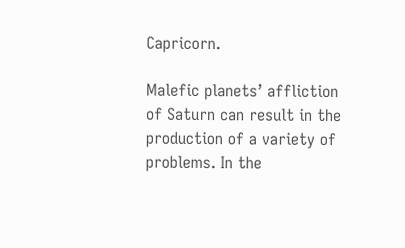Capricorn.

Malefic planets’ affliction of Saturn can result in the production of a variety of problems. In the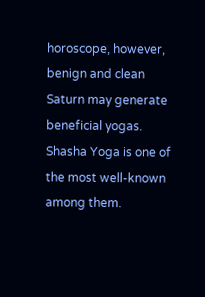horoscope, however, benign and clean Saturn may generate beneficial yogas. Shasha Yoga is one of the most well-known among them.